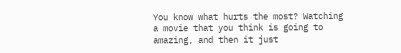You know what hurts the most? Watching a movie that you think is going to amazing, and then it just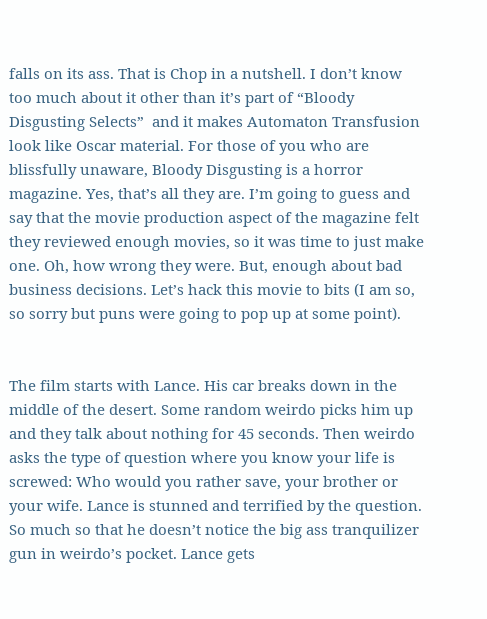falls on its ass. That is Chop in a nutshell. I don’t know too much about it other than it’s part of “Bloody Disgusting Selects”  and it makes Automaton Transfusion look like Oscar material. For those of you who are blissfully unaware, Bloody Disgusting is a horror magazine. Yes, that’s all they are. I’m going to guess and say that the movie production aspect of the magazine felt they reviewed enough movies, so it was time to just make one. Oh, how wrong they were. But, enough about bad business decisions. Let’s hack this movie to bits (I am so, so sorry but puns were going to pop up at some point).


The film starts with Lance. His car breaks down in the middle of the desert. Some random weirdo picks him up and they talk about nothing for 45 seconds. Then weirdo asks the type of question where you know your life is screwed: Who would you rather save, your brother or your wife. Lance is stunned and terrified by the question. So much so that he doesn’t notice the big ass tranquilizer gun in weirdo’s pocket. Lance gets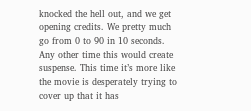knocked the hell out, and we get opening credits. We pretty much go from 0 to 90 in 10 seconds. Any other time this would create suspense. This time it’s more like the movie is desperately trying to cover up that it has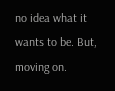no idea what it wants to be. But, moving on.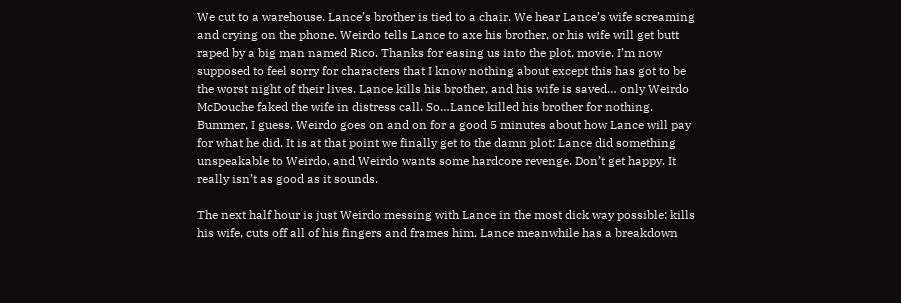We cut to a warehouse. Lance’s brother is tied to a chair. We hear Lance’s wife screaming and crying on the phone. Weirdo tells Lance to axe his brother, or his wife will get butt raped by a big man named Rico. Thanks for easing us into the plot, movie. I’m now supposed to feel sorry for characters that I know nothing about except this has got to be the worst night of their lives. Lance kills his brother, and his wife is saved… only Weirdo McDouche faked the wife in distress call. So…Lance killed his brother for nothing. Bummer, I guess. Weirdo goes on and on for a good 5 minutes about how Lance will pay for what he did. It is at that point we finally get to the damn plot: Lance did something unspeakable to Weirdo, and Weirdo wants some hardcore revenge. Don’t get happy. It really isn’t as good as it sounds.

The next half hour is just Weirdo messing with Lance in the most dick way possible: kills his wife, cuts off all of his fingers and frames him. Lance meanwhile has a breakdown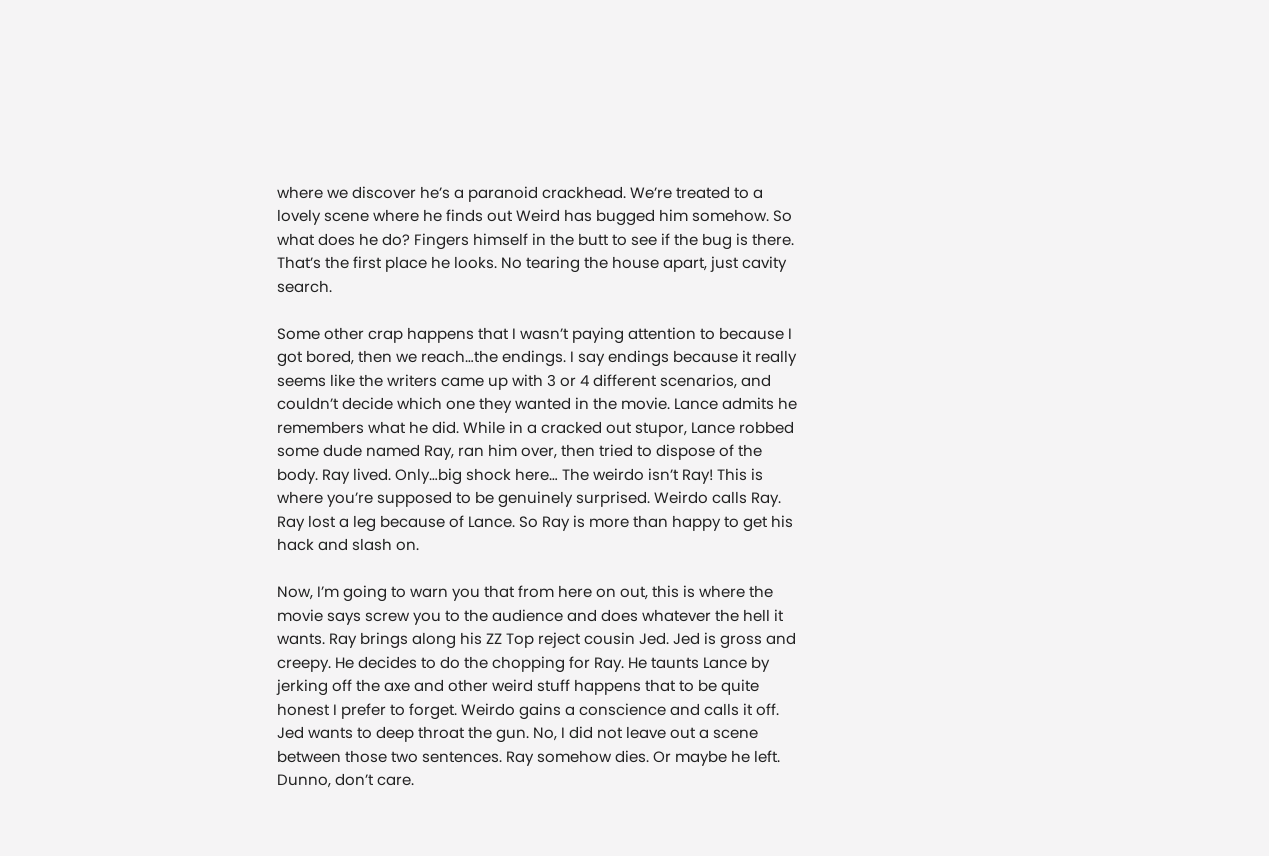where we discover he’s a paranoid crackhead. We’re treated to a lovely scene where he finds out Weird has bugged him somehow. So what does he do? Fingers himself in the butt to see if the bug is there. That’s the first place he looks. No tearing the house apart, just cavity search.

Some other crap happens that I wasn’t paying attention to because I got bored, then we reach…the endings. I say endings because it really seems like the writers came up with 3 or 4 different scenarios, and couldn’t decide which one they wanted in the movie. Lance admits he remembers what he did. While in a cracked out stupor, Lance robbed some dude named Ray, ran him over, then tried to dispose of the body. Ray lived. Only…big shock here… The weirdo isn’t Ray! This is where you’re supposed to be genuinely surprised. Weirdo calls Ray. Ray lost a leg because of Lance. So Ray is more than happy to get his hack and slash on.

Now, I’m going to warn you that from here on out, this is where the movie says screw you to the audience and does whatever the hell it wants. Ray brings along his ZZ Top reject cousin Jed. Jed is gross and creepy. He decides to do the chopping for Ray. He taunts Lance by jerking off the axe and other weird stuff happens that to be quite honest I prefer to forget. Weirdo gains a conscience and calls it off. Jed wants to deep throat the gun. No, I did not leave out a scene between those two sentences. Ray somehow dies. Or maybe he left. Dunno, don’t care.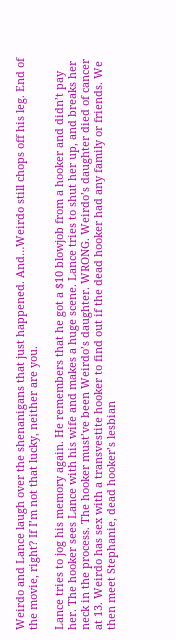Weirdo and Lance laugh over the shenanigans that just happened. And…Weirdo still chops off his leg. End of the movie, right? If I’m not that lucky, neither are you.

Lance tries to jog his memory again. He remembers that he got a $10 blowjob from a hooker and didn’t pay her. The hooker sees Lance with his wife and makes a huge scene. Lance tries to shut her up, and breaks her neck in the process. The hooker must’ve been Weirdo’s daughter. WRONG. Weirdo’s daughter died of cancer at 13. Weirdo has sex with a transvestite hooker to find out if the dead hooker had any family or friends. We then meet Stephanie, dead hooker’s lesbian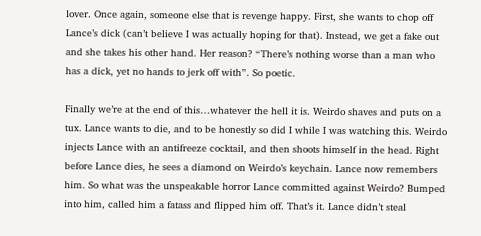lover. Once again, someone else that is revenge happy. First, she wants to chop off Lance’s dick (can’t believe I was actually hoping for that). Instead, we get a fake out and she takes his other hand. Her reason? “There’s nothing worse than a man who has a dick, yet no hands to jerk off with”. So poetic.

Finally we’re at the end of this…whatever the hell it is. Weirdo shaves and puts on a tux. Lance wants to die, and to be honestly so did I while I was watching this. Weirdo injects Lance with an antifreeze cocktail, and then shoots himself in the head. Right before Lance dies, he sees a diamond on Weirdo’s keychain. Lance now remembers him. So what was the unspeakable horror Lance committed against Weirdo? Bumped into him, called him a fatass and flipped him off. That’s it. Lance didn’t steal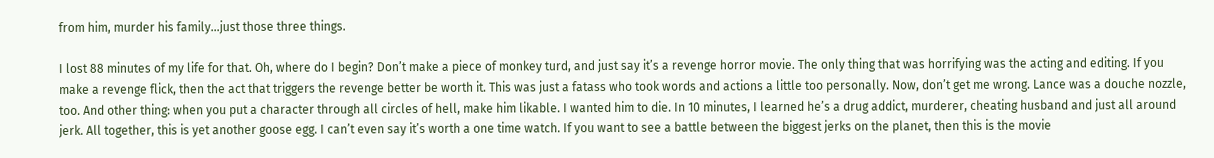from him, murder his family…just those three things.

I lost 88 minutes of my life for that. Oh, where do I begin? Don’t make a piece of monkey turd, and just say it’s a revenge horror movie. The only thing that was horrifying was the acting and editing. If you make a revenge flick, then the act that triggers the revenge better be worth it. This was just a fatass who took words and actions a little too personally. Now, don’t get me wrong. Lance was a douche nozzle, too. And other thing: when you put a character through all circles of hell, make him likable. I wanted him to die. In 10 minutes, I learned he’s a drug addict, murderer, cheating husband and just all around jerk. All together, this is yet another goose egg. I can’t even say it’s worth a one time watch. If you want to see a battle between the biggest jerks on the planet, then this is the movie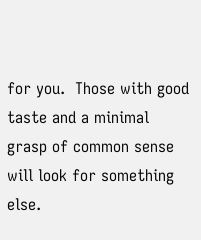for you.  Those with good taste and a minimal grasp of common sense will look for something else.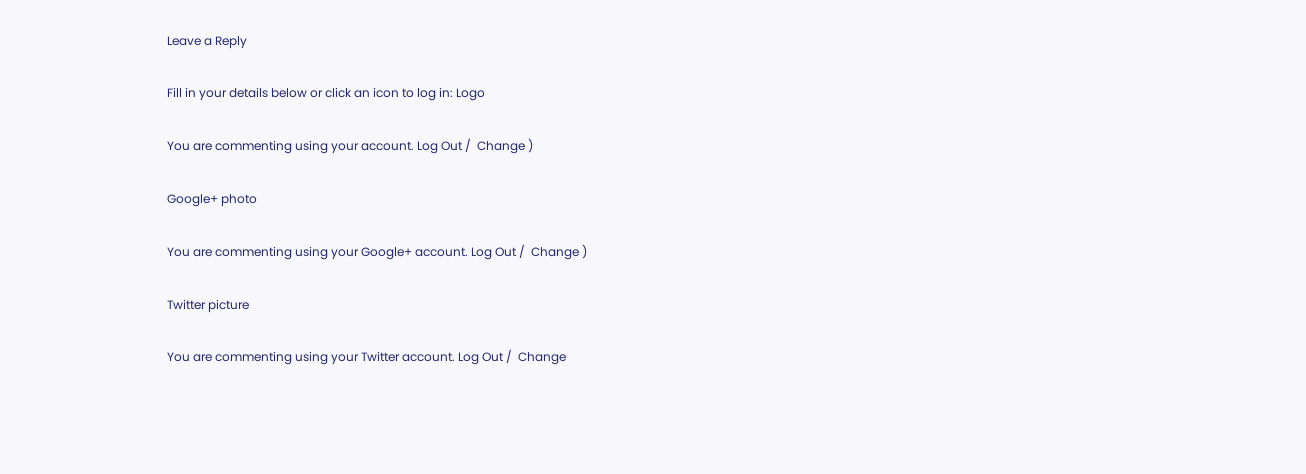Leave a Reply

Fill in your details below or click an icon to log in: Logo

You are commenting using your account. Log Out /  Change )

Google+ photo

You are commenting using your Google+ account. Log Out /  Change )

Twitter picture

You are commenting using your Twitter account. Log Out /  Change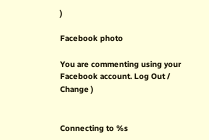)

Facebook photo

You are commenting using your Facebook account. Log Out /  Change )


Connecting to %s